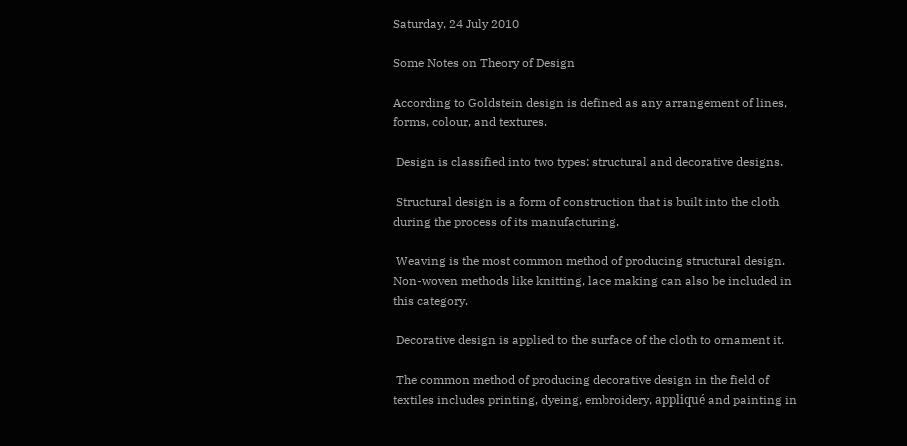Saturday, 24 July 2010

Some Notes on Theory of Design

According to Goldstein design is defined as any arrangement of lines, forms, colour, and textures.

 Design is classified into two types: structural and decorative designs.

 Structural design is a form of construction that is built into the cloth during the process of its manufacturing.

 Weaving is the most common method of producing structural design. Non-woven methods like knitting, lace making can also be included in this category.

 Decorative design is applied to the surface of the cloth to ornament it.

 The common method of producing decorative design in the field of textiles includes printing, dyeing, embroidery, appliqué and painting in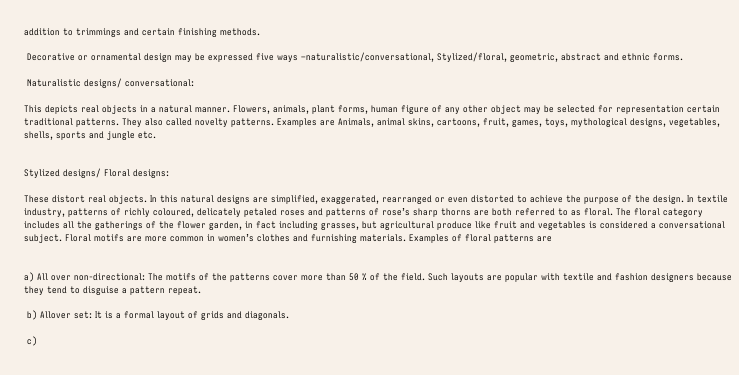addition to trimmings and certain finishing methods.

 Decorative or ornamental design may be expressed five ways –naturalistic/conversational, Stylized/floral, geometric, abstract and ethnic forms.

 Naturalistic designs/ conversational:

This depicts real objects in a natural manner. Flowers, animals, plant forms, human figure of any other object may be selected for representation certain traditional patterns. They also called novelty patterns. Examples are Animals, animal skins, cartoons, fruit, games, toys, mythological designs, vegetables, shells, sports and jungle etc.


Stylized designs/ Floral designs:

These distort real objects. In this natural designs are simplified, exaggerated, rearranged or even distorted to achieve the purpose of the design. In textile industry, patterns of richly coloured, delicately petaled roses and patterns of rose’s sharp thorns are both referred to as floral. The floral category includes all the gatherings of the flower garden, in fact including grasses, but agricultural produce like fruit and vegetables is considered a conversational subject. Floral motifs are more common in women’s clothes and furnishing materials. Examples of floral patterns are


a) All over non-directional: The motifs of the patterns cover more than 50 % of the field. Such layouts are popular with textile and fashion designers because they tend to disguise a pattern repeat.

 b) Allover set: It is a formal layout of grids and diagonals.

 c)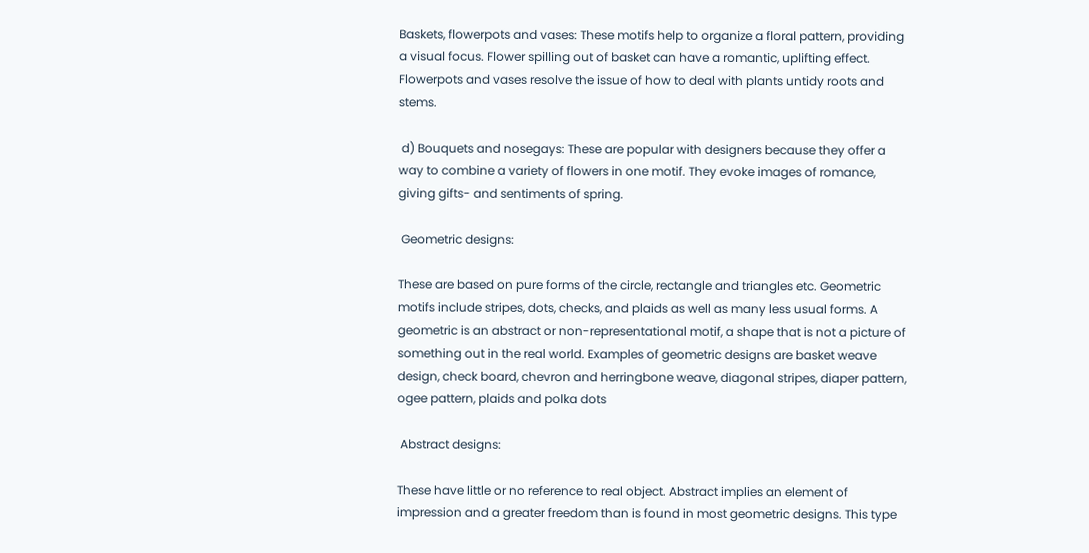Baskets, flowerpots and vases: These motifs help to organize a floral pattern, providing a visual focus. Flower spilling out of basket can have a romantic, uplifting effect. Flowerpots and vases resolve the issue of how to deal with plants untidy roots and stems.

 d) Bouquets and nosegays: These are popular with designers because they offer a way to combine a variety of flowers in one motif. They evoke images of romance, giving gifts- and sentiments of spring.

 Geometric designs:

These are based on pure forms of the circle, rectangle and triangles etc. Geometric motifs include stripes, dots, checks, and plaids as well as many less usual forms. A geometric is an abstract or non-representational motif, a shape that is not a picture of something out in the real world. Examples of geometric designs are basket weave design, check board, chevron and herringbone weave, diagonal stripes, diaper pattern, ogee pattern, plaids and polka dots

 Abstract designs:

These have little or no reference to real object. Abstract implies an element of impression and a greater freedom than is found in most geometric designs. This type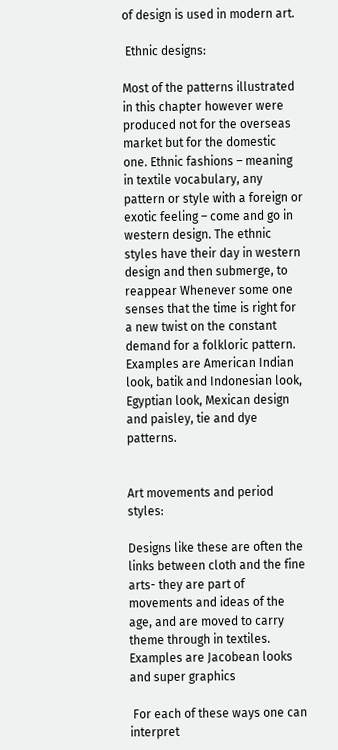of design is used in modern art.

 Ethnic designs:

Most of the patterns illustrated in this chapter however were produced not for the overseas market but for the domestic one. Ethnic fashions – meaning in textile vocabulary, any pattern or style with a foreign or exotic feeling – come and go in western design. The ethnic styles have their day in western design and then submerge, to reappear Whenever some one senses that the time is right for a new twist on the constant demand for a folkloric pattern. Examples are American Indian look, batik and Indonesian look, Egyptian look, Mexican design and paisley, tie and dye patterns.


Art movements and period styles:

Designs like these are often the links between cloth and the fine arts- they are part of movements and ideas of the age, and are moved to carry theme through in textiles. Examples are Jacobean looks and super graphics

 For each of these ways one can interpret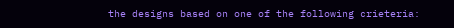the designs based on one of the following crieteria: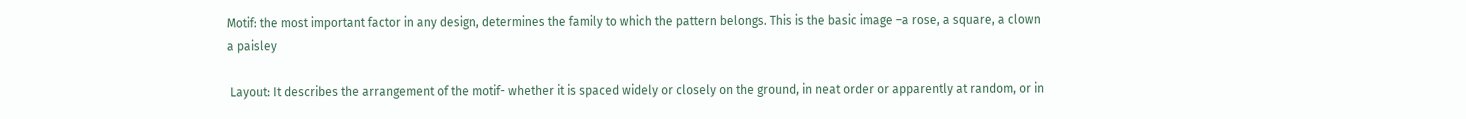Motif: the most important factor in any design, determines the family to which the pattern belongs. This is the basic image –a rose, a square, a clown a paisley

 Layout: It describes the arrangement of the motif- whether it is spaced widely or closely on the ground, in neat order or apparently at random, or in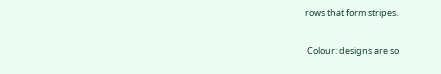rows that form stripes.

 Colour: designs are so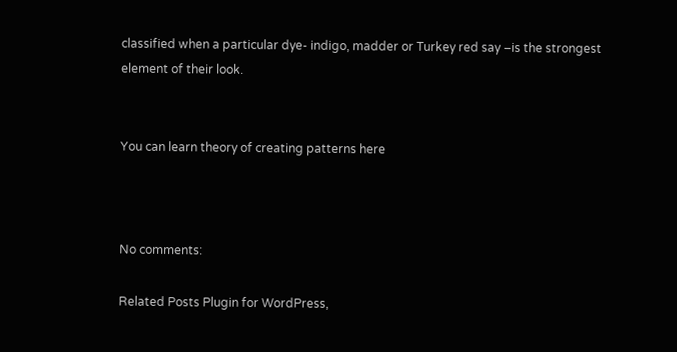classified when a particular dye- indigo, madder or Turkey red say –is the strongest element of their look.


You can learn theory of creating patterns here



No comments:

Related Posts Plugin for WordPress,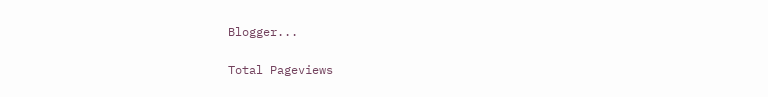Blogger...

Total Pageviews